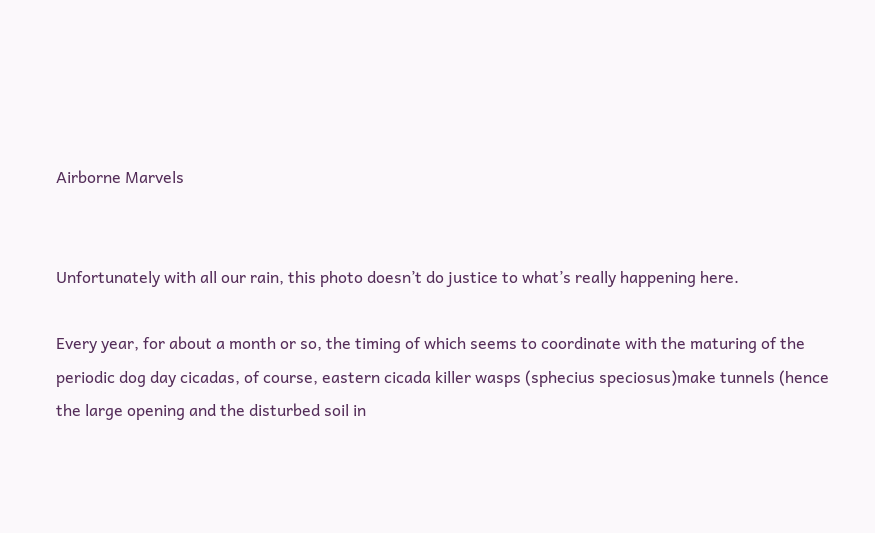Airborne Marvels


Unfortunately with all our rain, this photo doesn’t do justice to what’s really happening here.

Every year, for about a month or so, the timing of which seems to coordinate with the maturing of the periodic dog day cicadas, of course, eastern cicada killer wasps (sphecius speciosus)make tunnels (hence the large opening and the disturbed soil in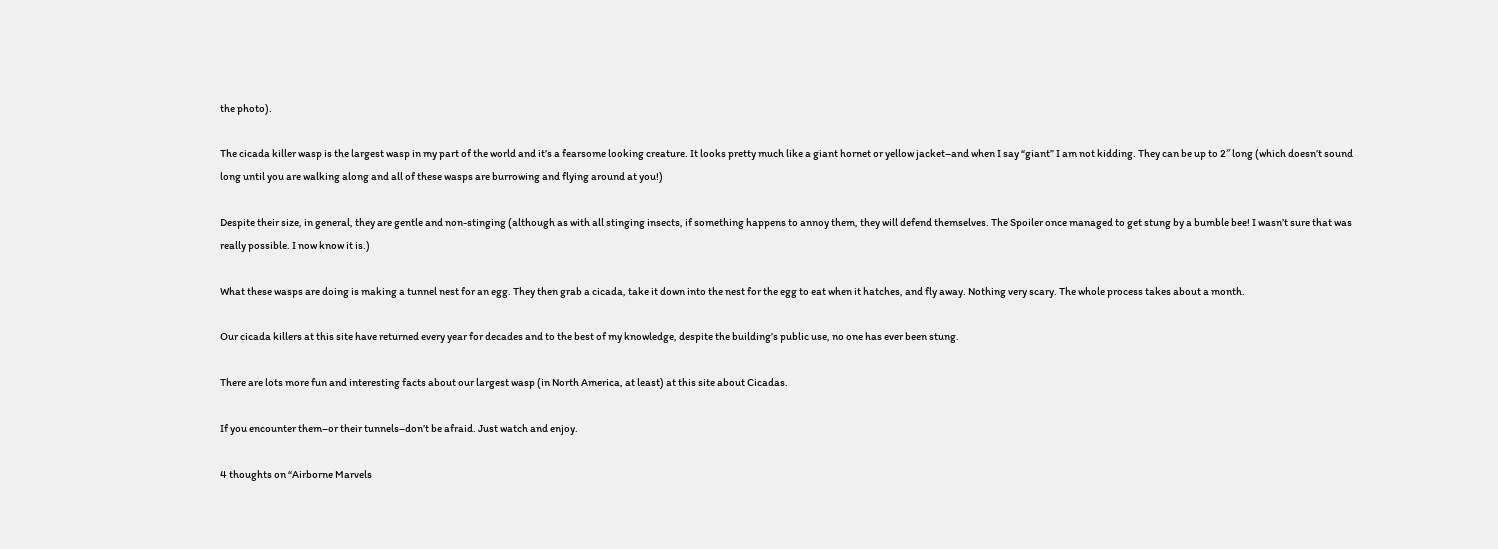the photo).

The cicada killer wasp is the largest wasp in my part of the world and it’s a fearsome looking creature. It looks pretty much like a giant hornet or yellow jacket–and when I say “giant” I am not kidding. They can be up to 2″ long (which doesn’t sound long until you are walking along and all of these wasps are burrowing and flying around at you!)

Despite their size, in general, they are gentle and non-stinging (although as with all stinging insects, if something happens to annoy them, they will defend themselves. The Spoiler once managed to get stung by a bumble bee! I wasn’t sure that was really possible. I now know it is.)

What these wasps are doing is making a tunnel nest for an egg. They then grab a cicada, take it down into the nest for the egg to eat when it hatches, and fly away. Nothing very scary. The whole process takes about a month.

Our cicada killers at this site have returned every year for decades and to the best of my knowledge, despite the building’s public use, no one has ever been stung.

There are lots more fun and interesting facts about our largest wasp (in North America, at least) at this site about Cicadas.

If you encounter them–or their tunnels–don’t be afraid. Just watch and enjoy.

4 thoughts on “Airborne Marvels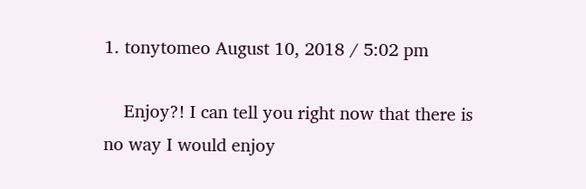1. tonytomeo August 10, 2018 / 5:02 pm

    Enjoy?! I can tell you right now that there is no way I would enjoy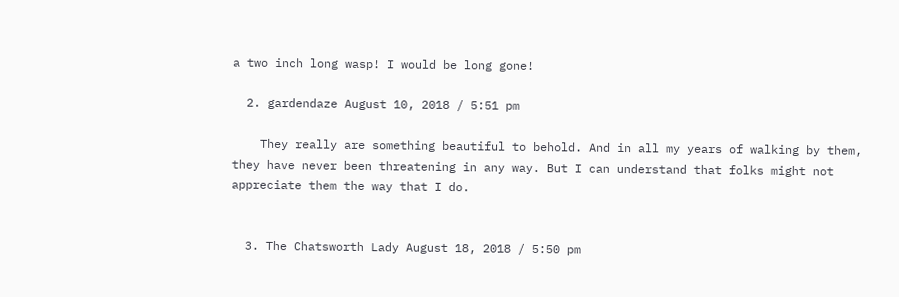a two inch long wasp! I would be long gone!

  2. gardendaze August 10, 2018 / 5:51 pm

    They really are something beautiful to behold. And in all my years of walking by them, they have never been threatening in any way. But I can understand that folks might not appreciate them the way that I do.


  3. The Chatsworth Lady August 18, 2018 / 5:50 pm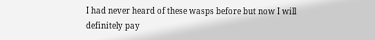I had never heard of these wasps before but now I will definitely pay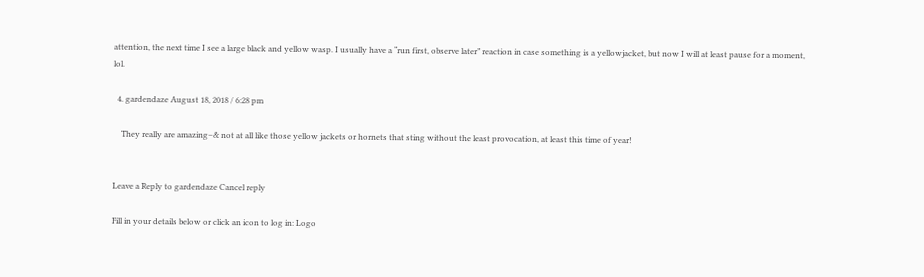attention, the next time I see a large black and yellow wasp. I usually have a “run first, observe later” reaction in case something is a yellowjacket, but now I will at least pause for a moment, lol.

  4. gardendaze August 18, 2018 / 6:28 pm

    They really are amazing–& not at all like those yellow jackets or hornets that sting without the least provocation, at least this time of year!


Leave a Reply to gardendaze Cancel reply

Fill in your details below or click an icon to log in: Logo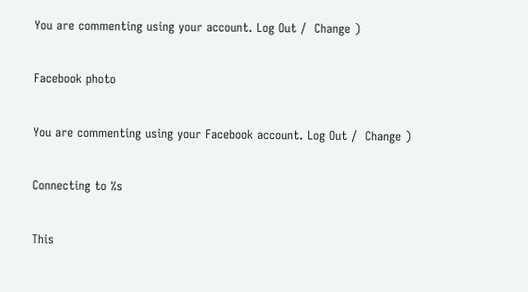You are commenting using your account. Log Out /  Change )

Facebook photo

You are commenting using your Facebook account. Log Out /  Change )

Connecting to %s

This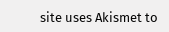site uses Akismet to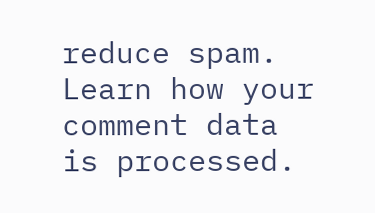reduce spam. Learn how your comment data is processed.